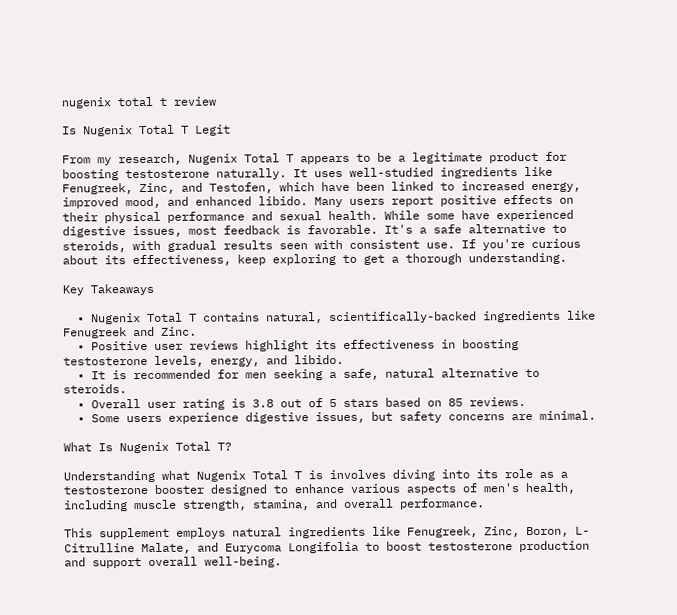nugenix total t review

Is Nugenix Total T Legit

From my research, Nugenix Total T appears to be a legitimate product for boosting testosterone naturally. It uses well-studied ingredients like Fenugreek, Zinc, and Testofen, which have been linked to increased energy, improved mood, and enhanced libido. Many users report positive effects on their physical performance and sexual health. While some have experienced digestive issues, most feedback is favorable. It's a safe alternative to steroids, with gradual results seen with consistent use. If you're curious about its effectiveness, keep exploring to get a thorough understanding.

Key Takeaways

  • Nugenix Total T contains natural, scientifically-backed ingredients like Fenugreek and Zinc.
  • Positive user reviews highlight its effectiveness in boosting testosterone levels, energy, and libido.
  • It is recommended for men seeking a safe, natural alternative to steroids.
  • Overall user rating is 3.8 out of 5 stars based on 85 reviews.
  • Some users experience digestive issues, but safety concerns are minimal.

What Is Nugenix Total T?

Understanding what Nugenix Total T is involves diving into its role as a testosterone booster designed to enhance various aspects of men's health, including muscle strength, stamina, and overall performance.

This supplement employs natural ingredients like Fenugreek, Zinc, Boron, L-Citrulline Malate, and Eurycoma Longifolia to boost testosterone production and support overall well-being.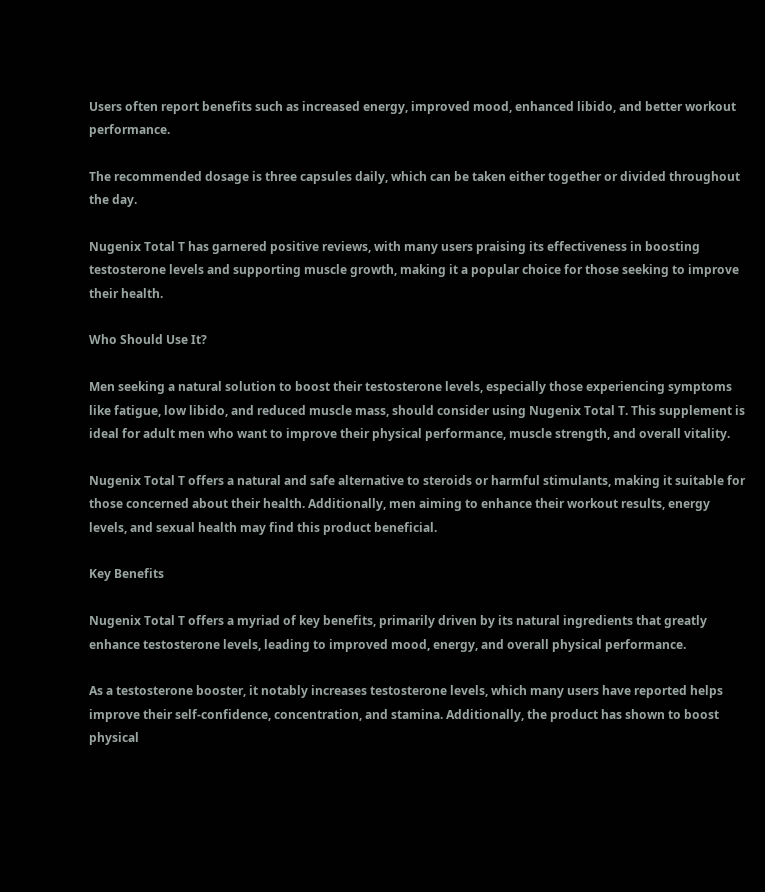Users often report benefits such as increased energy, improved mood, enhanced libido, and better workout performance.

The recommended dosage is three capsules daily, which can be taken either together or divided throughout the day.

Nugenix Total T has garnered positive reviews, with many users praising its effectiveness in boosting testosterone levels and supporting muscle growth, making it a popular choice for those seeking to improve their health.

Who Should Use It?

Men seeking a natural solution to boost their testosterone levels, especially those experiencing symptoms like fatigue, low libido, and reduced muscle mass, should consider using Nugenix Total T. This supplement is ideal for adult men who want to improve their physical performance, muscle strength, and overall vitality.

Nugenix Total T offers a natural and safe alternative to steroids or harmful stimulants, making it suitable for those concerned about their health. Additionally, men aiming to enhance their workout results, energy levels, and sexual health may find this product beneficial.

Key Benefits

Nugenix Total T offers a myriad of key benefits, primarily driven by its natural ingredients that greatly enhance testosterone levels, leading to improved mood, energy, and overall physical performance.

As a testosterone booster, it notably increases testosterone levels, which many users have reported helps improve their self-confidence, concentration, and stamina. Additionally, the product has shown to boost physical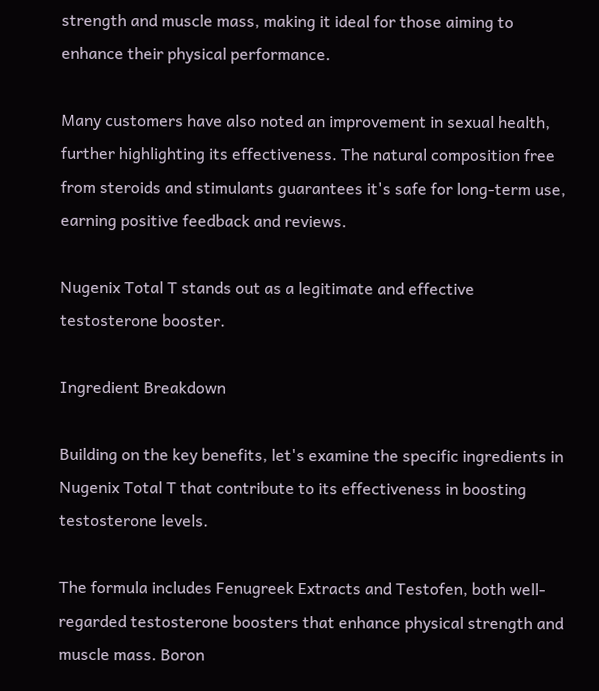strength and muscle mass, making it ideal for those aiming to enhance their physical performance.

Many customers have also noted an improvement in sexual health, further highlighting its effectiveness. The natural composition free from steroids and stimulants guarantees it's safe for long-term use, earning positive feedback and reviews.

Nugenix Total T stands out as a legitimate and effective testosterone booster.

Ingredient Breakdown

Building on the key benefits, let's examine the specific ingredients in Nugenix Total T that contribute to its effectiveness in boosting testosterone levels.

The formula includes Fenugreek Extracts and Testofen, both well-regarded testosterone boosters that enhance physical strength and muscle mass. Boron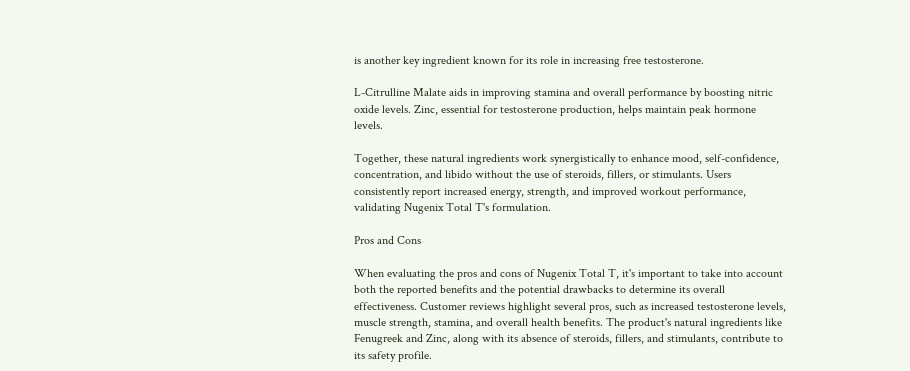is another key ingredient known for its role in increasing free testosterone.

L-Citrulline Malate aids in improving stamina and overall performance by boosting nitric oxide levels. Zinc, essential for testosterone production, helps maintain peak hormone levels.

Together, these natural ingredients work synergistically to enhance mood, self-confidence, concentration, and libido without the use of steroids, fillers, or stimulants. Users consistently report increased energy, strength, and improved workout performance, validating Nugenix Total T's formulation.

Pros and Cons

When evaluating the pros and cons of Nugenix Total T, it's important to take into account both the reported benefits and the potential drawbacks to determine its overall effectiveness. Customer reviews highlight several pros, such as increased testosterone levels, muscle strength, stamina, and overall health benefits. The product's natural ingredients like Fenugreek and Zinc, along with its absence of steroids, fillers, and stimulants, contribute to its safety profile.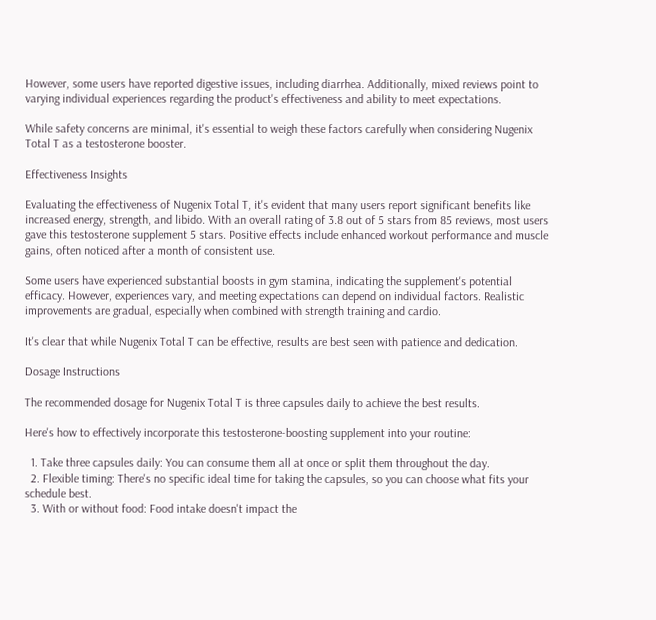However, some users have reported digestive issues, including diarrhea. Additionally, mixed reviews point to varying individual experiences regarding the product's effectiveness and ability to meet expectations.

While safety concerns are minimal, it's essential to weigh these factors carefully when considering Nugenix Total T as a testosterone booster.

Effectiveness Insights

Evaluating the effectiveness of Nugenix Total T, it's evident that many users report significant benefits like increased energy, strength, and libido. With an overall rating of 3.8 out of 5 stars from 85 reviews, most users gave this testosterone supplement 5 stars. Positive effects include enhanced workout performance and muscle gains, often noticed after a month of consistent use.

Some users have experienced substantial boosts in gym stamina, indicating the supplement's potential efficacy. However, experiences vary, and meeting expectations can depend on individual factors. Realistic improvements are gradual, especially when combined with strength training and cardio.

It's clear that while Nugenix Total T can be effective, results are best seen with patience and dedication.

Dosage Instructions

The recommended dosage for Nugenix Total T is three capsules daily to achieve the best results.

Here's how to effectively incorporate this testosterone-boosting supplement into your routine:

  1. Take three capsules daily: You can consume them all at once or split them throughout the day.
  2. Flexible timing: There's no specific ideal time for taking the capsules, so you can choose what fits your schedule best.
  3. With or without food: Food intake doesn't impact the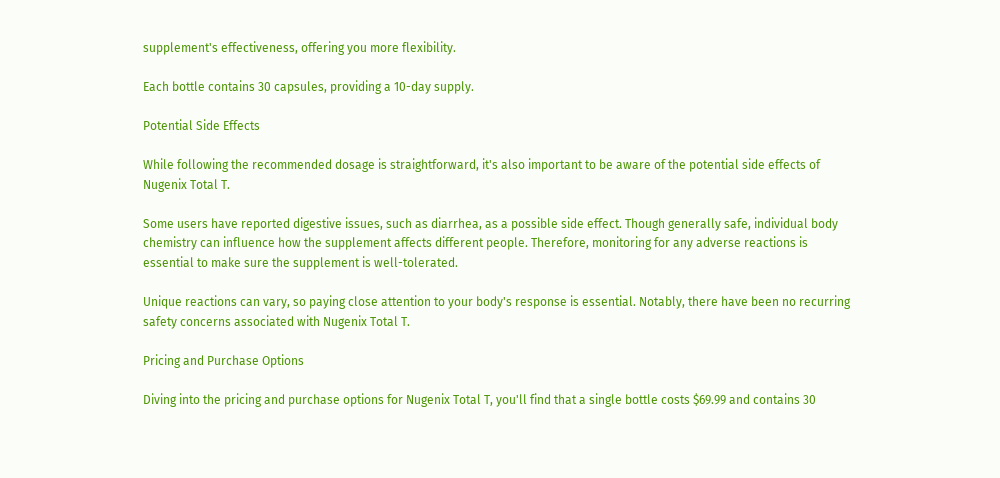supplement's effectiveness, offering you more flexibility.

Each bottle contains 30 capsules, providing a 10-day supply.

Potential Side Effects

While following the recommended dosage is straightforward, it's also important to be aware of the potential side effects of Nugenix Total T.

Some users have reported digestive issues, such as diarrhea, as a possible side effect. Though generally safe, individual body chemistry can influence how the supplement affects different people. Therefore, monitoring for any adverse reactions is essential to make sure the supplement is well-tolerated.

Unique reactions can vary, so paying close attention to your body's response is essential. Notably, there have been no recurring safety concerns associated with Nugenix Total T.

Pricing and Purchase Options

Diving into the pricing and purchase options for Nugenix Total T, you'll find that a single bottle costs $69.99 and contains 30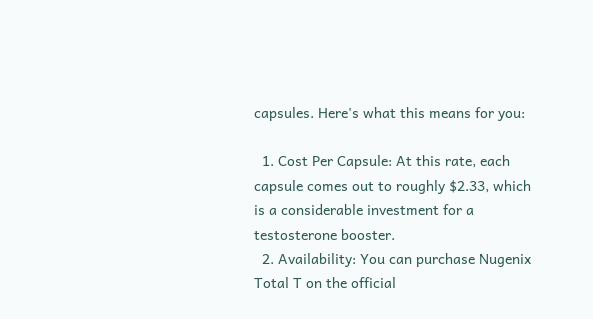capsules. Here's what this means for you:

  1. Cost Per Capsule: At this rate, each capsule comes out to roughly $2.33, which is a considerable investment for a testosterone booster.
  2. Availability: You can purchase Nugenix Total T on the official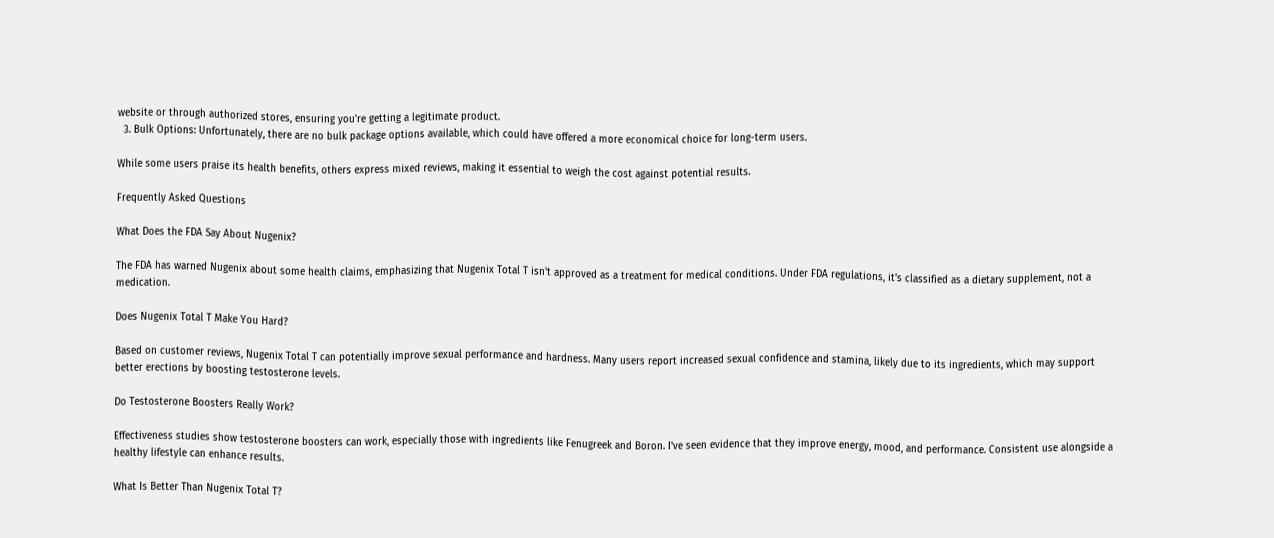website or through authorized stores, ensuring you're getting a legitimate product.
  3. Bulk Options: Unfortunately, there are no bulk package options available, which could have offered a more economical choice for long-term users.

While some users praise its health benefits, others express mixed reviews, making it essential to weigh the cost against potential results.

Frequently Asked Questions

What Does the FDA Say About Nugenix?

The FDA has warned Nugenix about some health claims, emphasizing that Nugenix Total T isn't approved as a treatment for medical conditions. Under FDA regulations, it's classified as a dietary supplement, not a medication.

Does Nugenix Total T Make You Hard?

Based on customer reviews, Nugenix Total T can potentially improve sexual performance and hardness. Many users report increased sexual confidence and stamina, likely due to its ingredients, which may support better erections by boosting testosterone levels.

Do Testosterone Boosters Really Work?

Effectiveness studies show testosterone boosters can work, especially those with ingredients like Fenugreek and Boron. I've seen evidence that they improve energy, mood, and performance. Consistent use alongside a healthy lifestyle can enhance results.

What Is Better Than Nugenix Total T?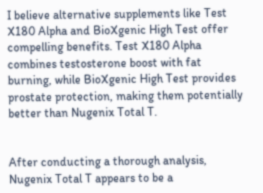I believe alternative supplements like Test X180 Alpha and BioXgenic High Test offer compelling benefits. Test X180 Alpha combines testosterone boost with fat burning, while BioXgenic High Test provides prostate protection, making them potentially better than Nugenix Total T.


After conducting a thorough analysis, Nugenix Total T appears to be a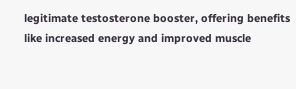legitimate testosterone booster, offering benefits like increased energy and improved muscle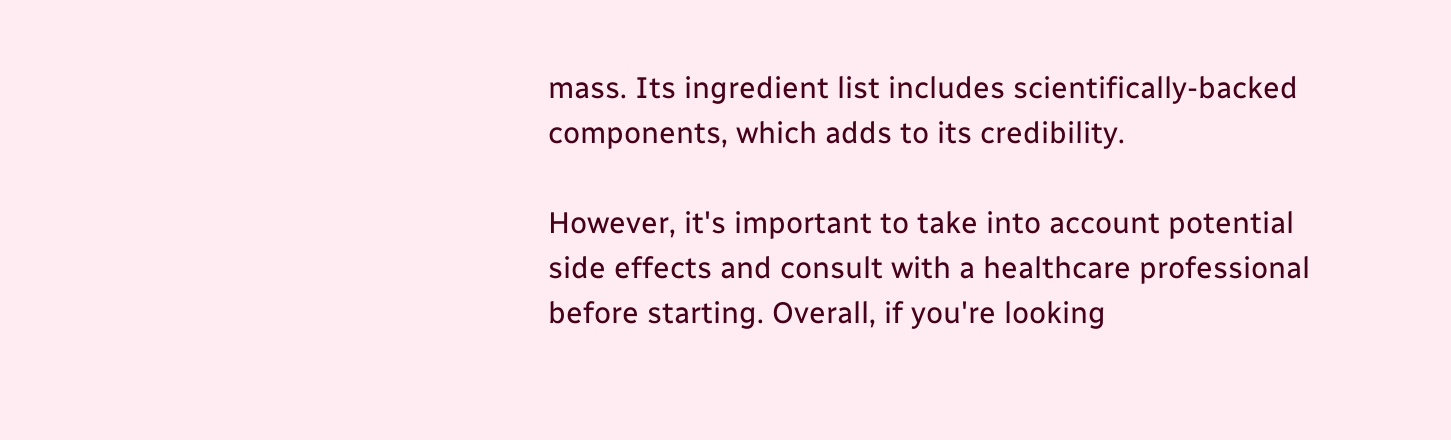mass. Its ingredient list includes scientifically-backed components, which adds to its credibility.

However, it's important to take into account potential side effects and consult with a healthcare professional before starting. Overall, if you're looking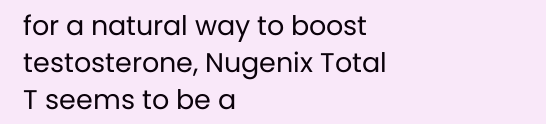for a natural way to boost testosterone, Nugenix Total T seems to be a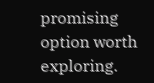promising option worth exploring.